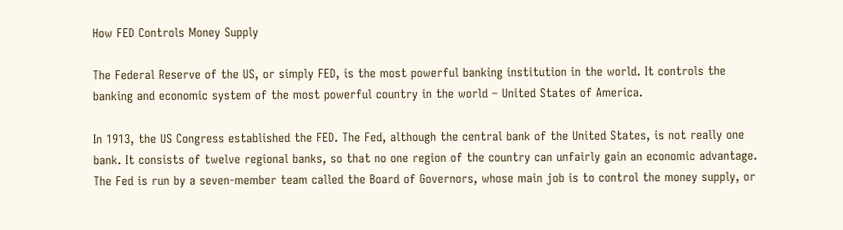How FED Controls Money Supply

The Federal Reserve of the US, or simply FED, is the most powerful banking institution in the world. It controls the banking and economic system of the most powerful country in the world – United States of America.

In 1913, the US Congress established the FED. The Fed, although the central bank of the United States, is not really one bank. It consists of twelve regional banks, so that no one region of the country can unfairly gain an economic advantage. The Fed is run by a seven-member team called the Board of Governors, whose main job is to control the money supply, or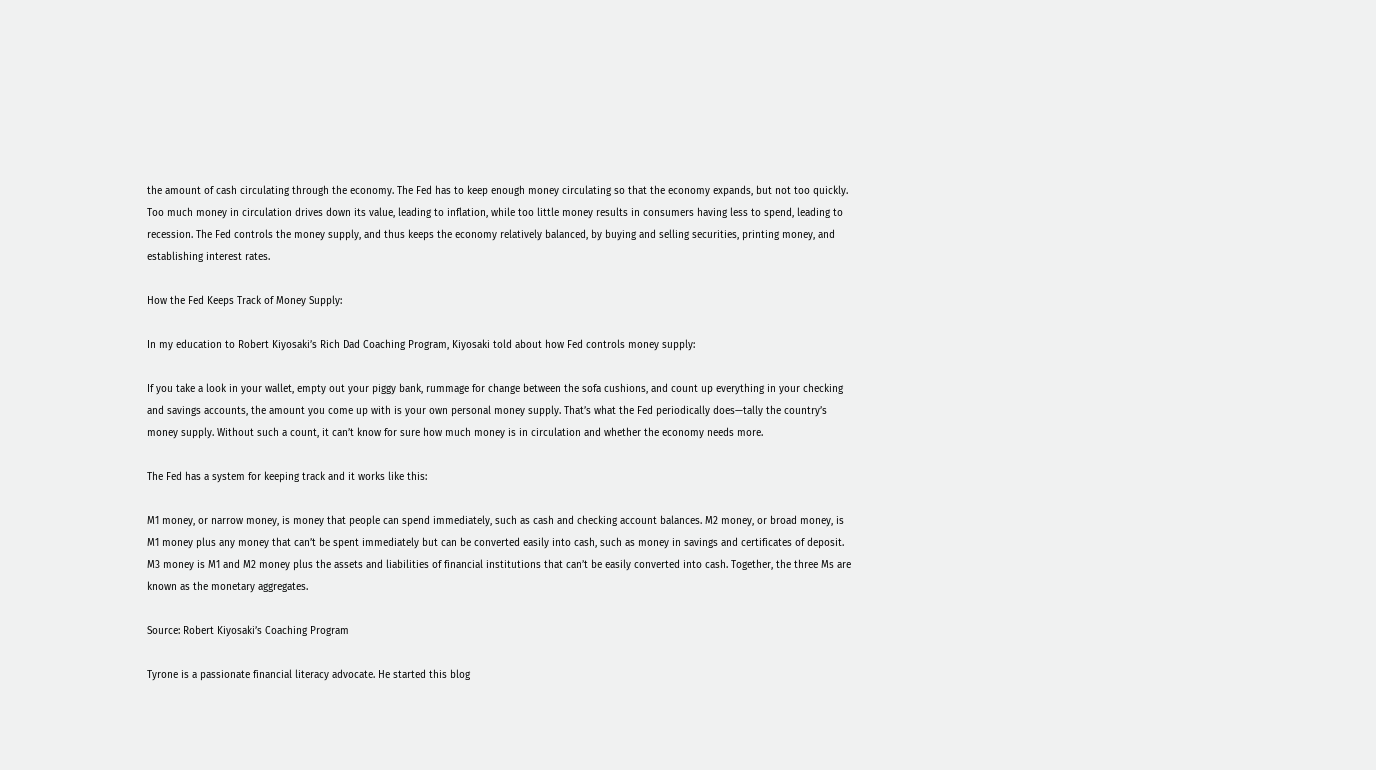the amount of cash circulating through the economy. The Fed has to keep enough money circulating so that the economy expands, but not too quickly. Too much money in circulation drives down its value, leading to inflation, while too little money results in consumers having less to spend, leading to recession. The Fed controls the money supply, and thus keeps the economy relatively balanced, by buying and selling securities, printing money, and establishing interest rates.

How the Fed Keeps Track of Money Supply:

In my education to Robert Kiyosaki’s Rich Dad Coaching Program, Kiyosaki told about how Fed controls money supply:

If you take a look in your wallet, empty out your piggy bank, rummage for change between the sofa cushions, and count up everything in your checking and savings accounts, the amount you come up with is your own personal money supply. That’s what the Fed periodically does—tally the country’s money supply. Without such a count, it can’t know for sure how much money is in circulation and whether the economy needs more.

The Fed has a system for keeping track and it works like this:

M1 money, or narrow money, is money that people can spend immediately, such as cash and checking account balances. M2 money, or broad money, is M1 money plus any money that can’t be spent immediately but can be converted easily into cash, such as money in savings and certificates of deposit. M3 money is M1 and M2 money plus the assets and liabilities of financial institutions that can’t be easily converted into cash. Together, the three Ms are known as the monetary aggregates.

Source: Robert Kiyosaki’s Coaching Program

Tyrone is a passionate financial literacy advocate. He started this blog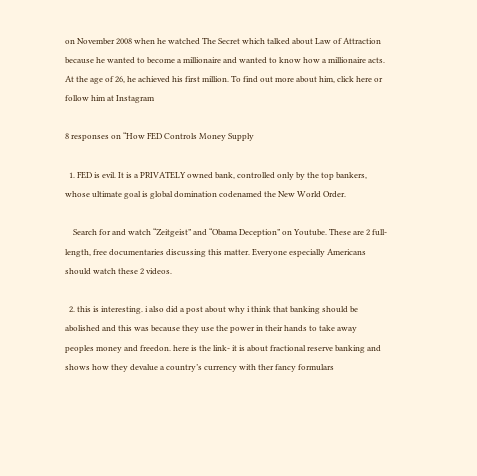on November 2008 when he watched The Secret which talked about Law of Attraction because he wanted to become a millionaire and wanted to know how a millionaire acts. At the age of 26, he achieved his first million. To find out more about him, click here or follow him at Instagram

8 responses on “How FED Controls Money Supply

  1. FED is evil. It is a PRIVATELY owned bank, controlled only by the top bankers, whose ultimate goal is global domination codenamed the New World Order.

    Search for and watch “Zeitgeist” and “Obama Deception” on Youtube. These are 2 full-length, free documentaries discussing this matter. Everyone especially Americans should watch these 2 videos.

  2. this is interesting. i also did a post about why i think that banking should be abolished and this was because they use the power in their hands to take away peoples money and freedon. here is the link- it is about fractional reserve banking and shows how they devalue a country’s currency with ther fancy formulars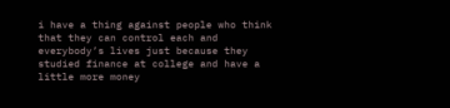i have a thing against people who think that they can control each and everybody’s lives just because they studied finance at college and have a little more money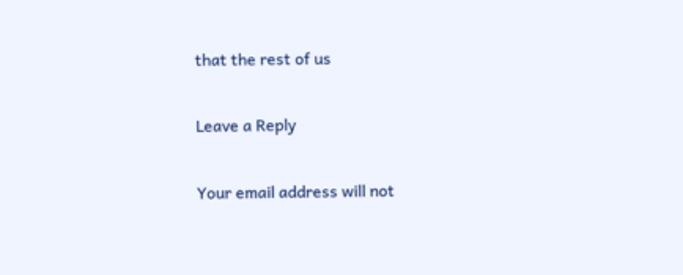that the rest of us

Leave a Reply

Your email address will not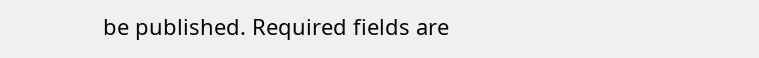be published. Required fields are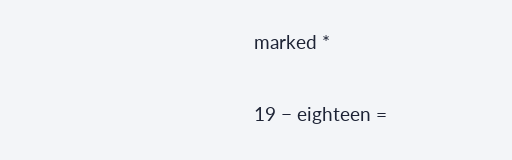marked *

19 − eighteen =